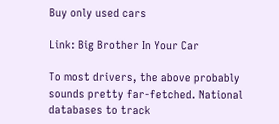Buy only used cars

Link: Big Brother In Your Car

To most drivers, the above probably sounds pretty far-fetched. National
databases to track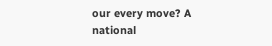our every move? A national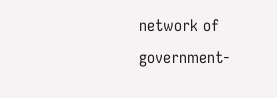network of
government-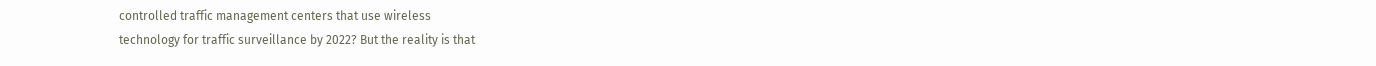controlled traffic management centers that use wireless
technology for traffic surveillance by 2022? But the reality is that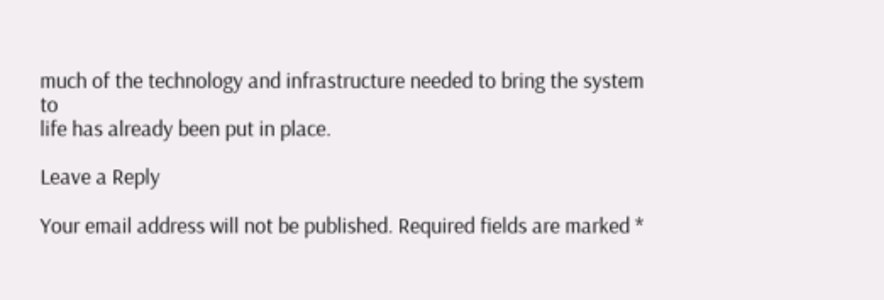much of the technology and infrastructure needed to bring the system to
life has already been put in place.

Leave a Reply

Your email address will not be published. Required fields are marked *